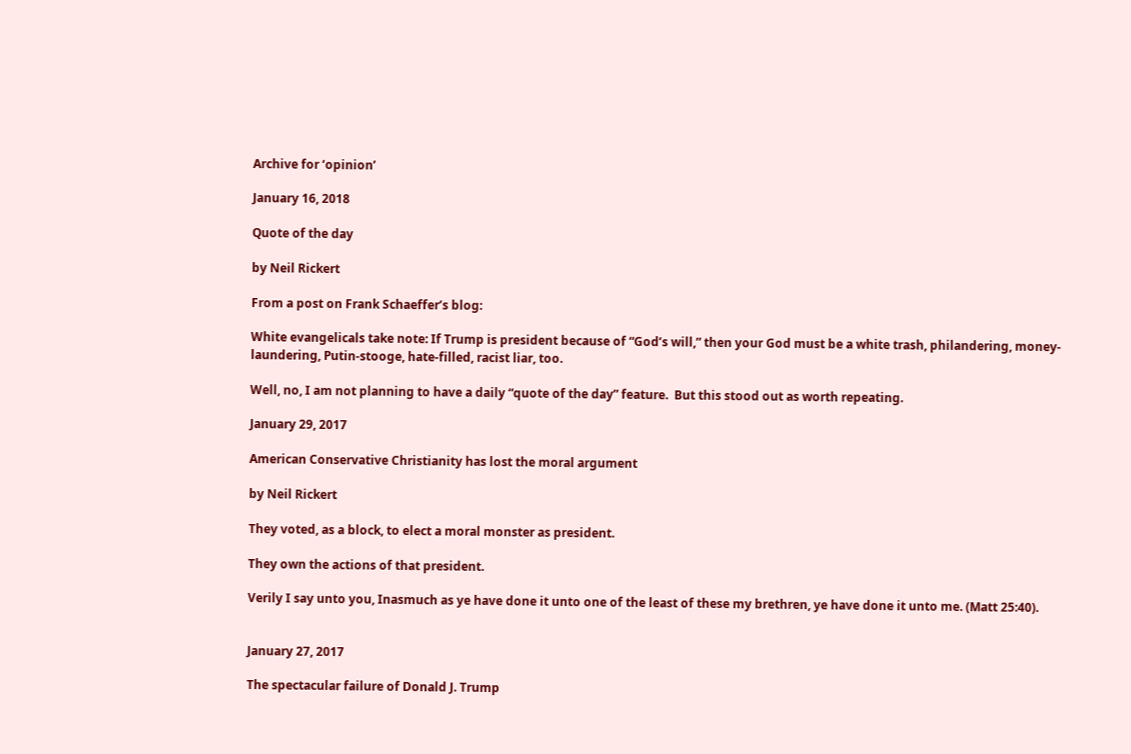Archive for ‘opinion’

January 16, 2018

Quote of the day

by Neil Rickert

From a post on Frank Schaeffer’s blog:

White evangelicals take note: If Trump is president because of “God’s will,” then your God must be a white trash, philandering, money-laundering, Putin-stooge, hate-filled, racist liar, too.

Well, no, I am not planning to have a daily “quote of the day” feature.  But this stood out as worth repeating.

January 29, 2017

American Conservative Christianity has lost the moral argument

by Neil Rickert

They voted, as a block, to elect a moral monster as president.

They own the actions of that president.

Verily I say unto you, Inasmuch as ye have done it unto one of the least of these my brethren, ye have done it unto me. (Matt 25:40).


January 27, 2017

The spectacular failure of Donald J. Trump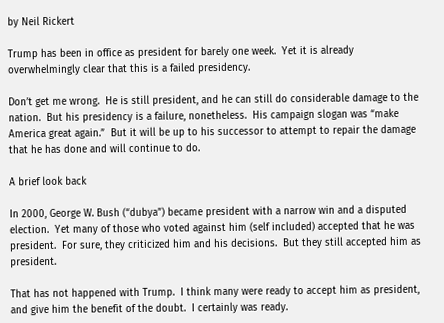by Neil Rickert

Trump has been in office as president for barely one week.  Yet it is already overwhelmingly clear that this is a failed presidency.

Don’t get me wrong.  He is still president, and he can still do considerable damage to the nation.  But his presidency is a failure, nonetheless.  His campaign slogan was “make America great again.”  But it will be up to his successor to attempt to repair the damage that he has done and will continue to do.

A brief look back

In 2000, George W. Bush (“dubya”) became president with a narrow win and a disputed election.  Yet many of those who voted against him (self included) accepted that he was president.  For sure, they criticized him and his decisions.  But they still accepted him as president.

That has not happened with Trump.  I think many were ready to accept him as president, and give him the benefit of the doubt.  I certainly was ready.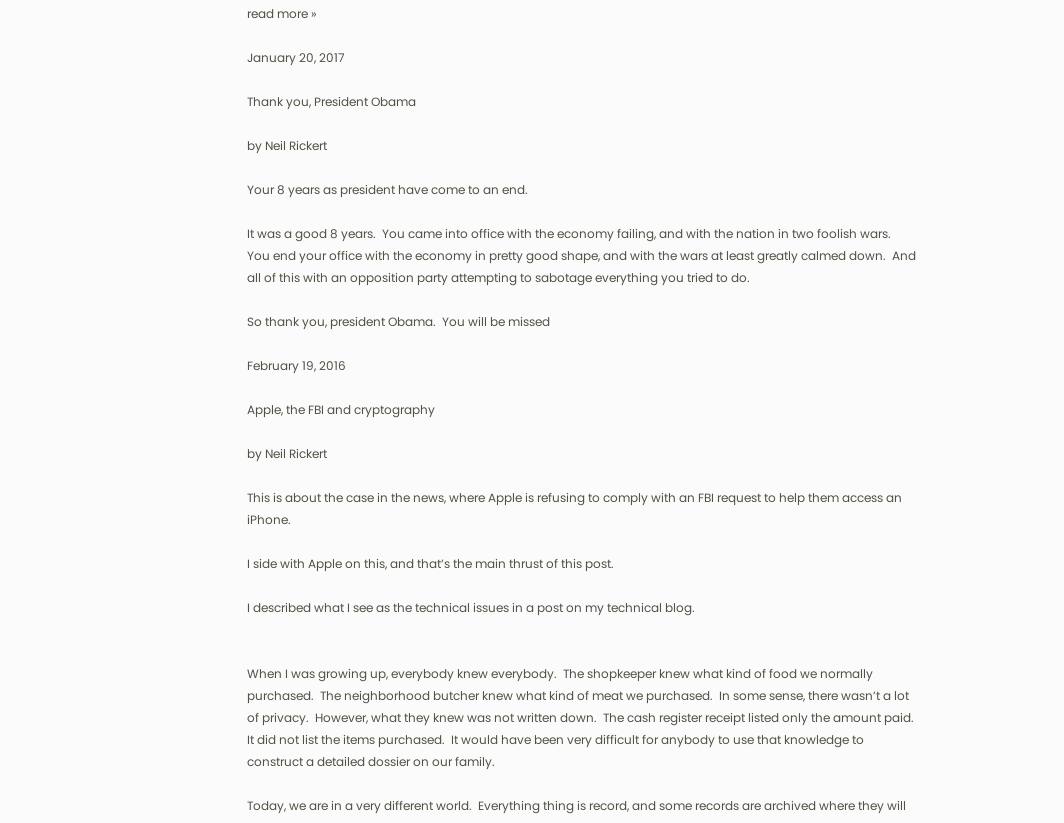read more »

January 20, 2017

Thank you, President Obama

by Neil Rickert

Your 8 years as president have come to an end.

It was a good 8 years.  You came into office with the economy failing, and with the nation in two foolish wars.  You end your office with the economy in pretty good shape, and with the wars at least greatly calmed down.  And all of this with an opposition party attempting to sabotage everything you tried to do.

So thank you, president Obama.  You will be missed

February 19, 2016

Apple, the FBI and cryptography

by Neil Rickert

This is about the case in the news, where Apple is refusing to comply with an FBI request to help them access an iPhone.

I side with Apple on this, and that’s the main thrust of this post.

I described what I see as the technical issues in a post on my technical blog.


When I was growing up, everybody knew everybody.  The shopkeeper knew what kind of food we normally purchased.  The neighborhood butcher knew what kind of meat we purchased.  In some sense, there wasn’t a lot of privacy.  However, what they knew was not written down.  The cash register receipt listed only the amount paid.  It did not list the items purchased.  It would have been very difficult for anybody to use that knowledge to construct a detailed dossier on our family.

Today, we are in a very different world.  Everything thing is record, and some records are archived where they will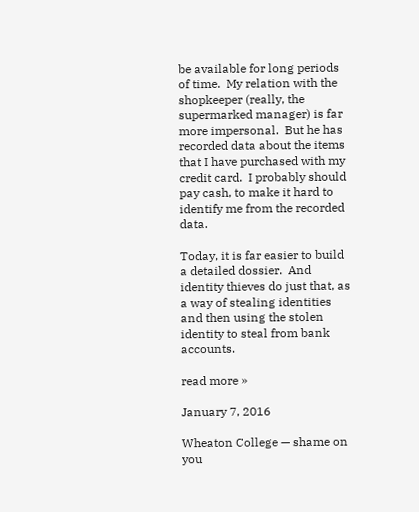be available for long periods of time.  My relation with the shopkeeper (really, the supermarked manager) is far more impersonal.  But he has recorded data about the items that I have purchased with my credit card.  I probably should pay cash, to make it hard to identify me from the recorded data.

Today, it is far easier to build a detailed dossier.  And identity thieves do just that, as a way of stealing identities and then using the stolen identity to steal from bank accounts.

read more »

January 7, 2016

Wheaton College — shame on you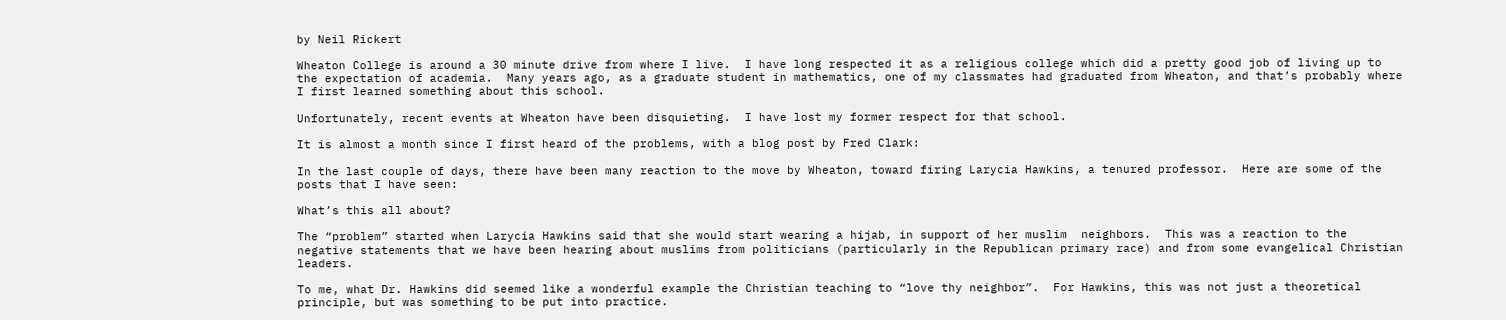by Neil Rickert

Wheaton College is around a 30 minute drive from where I live.  I have long respected it as a religious college which did a pretty good job of living up to the expectation of academia.  Many years ago, as a graduate student in mathematics, one of my classmates had graduated from Wheaton, and that’s probably where I first learned something about this school.

Unfortunately, recent events at Wheaton have been disquieting.  I have lost my former respect for that school.

It is almost a month since I first heard of the problems, with a blog post by Fred Clark:

In the last couple of days, there have been many reaction to the move by Wheaton, toward firing Larycia Hawkins, a tenured professor.  Here are some of the posts that I have seen:

What’s this all about?

The “problem” started when Larycia Hawkins said that she would start wearing a hijab, in support of her muslim  neighbors.  This was a reaction to the negative statements that we have been hearing about muslims from politicians (particularly in the Republican primary race) and from some evangelical Christian leaders.

To me, what Dr. Hawkins did seemed like a wonderful example the Christian teaching to “love thy neighbor”.  For Hawkins, this was not just a theoretical principle, but was something to be put into practice.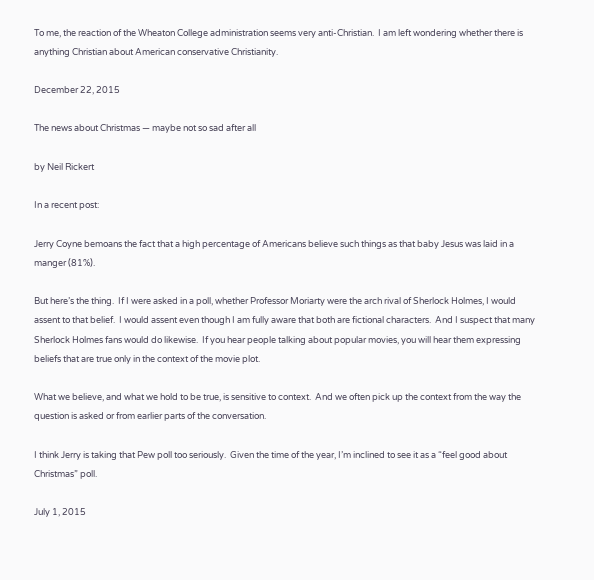To me, the reaction of the Wheaton College administration seems very anti-Christian.  I am left wondering whether there is anything Christian about American conservative Christianity.

December 22, 2015

The news about Christmas — maybe not so sad after all

by Neil Rickert

In a recent post:

Jerry Coyne bemoans the fact that a high percentage of Americans believe such things as that baby Jesus was laid in a manger (81%).

But here’s the thing.  If I were asked in a poll, whether Professor Moriarty were the arch rival of Sherlock Holmes, I would assent to that belief.  I would assent even though I am fully aware that both are fictional characters.  And I suspect that many Sherlock Holmes fans would do likewise.  If you hear people talking about popular movies, you will hear them expressing beliefs that are true only in the context of the movie plot.

What we believe, and what we hold to be true, is sensitive to context.  And we often pick up the context from the way the question is asked or from earlier parts of the conversation.

I think Jerry is taking that Pew poll too seriously.  Given the time of the year, I’m inclined to see it as a “feel good about Christmas” poll.

July 1, 2015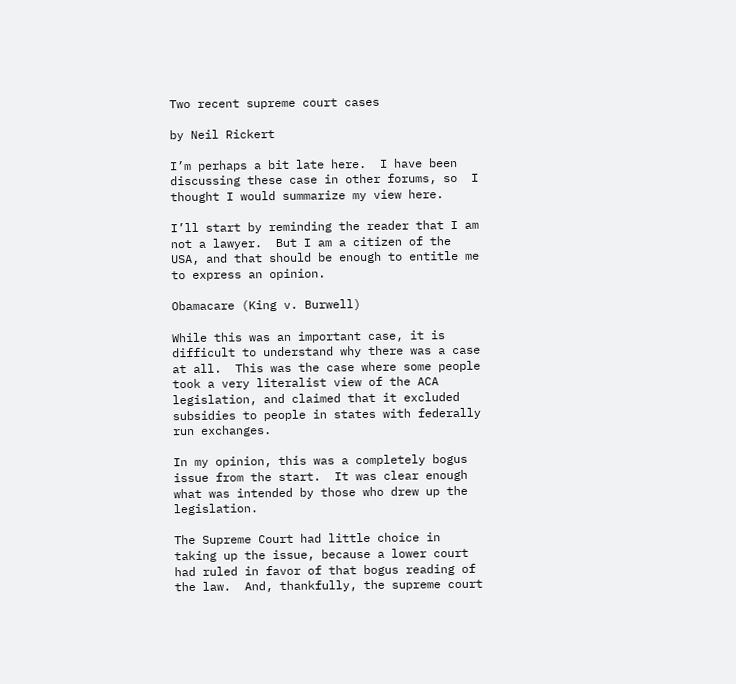Two recent supreme court cases

by Neil Rickert

I’m perhaps a bit late here.  I have been discussing these case in other forums, so  I thought I would summarize my view here.

I’ll start by reminding the reader that I am not a lawyer.  But I am a citizen of the USA, and that should be enough to entitle me to express an opinion.

Obamacare (King v. Burwell)

While this was an important case, it is difficult to understand why there was a case at all.  This was the case where some people took a very literalist view of the ACA legislation, and claimed that it excluded subsidies to people in states with federally run exchanges.

In my opinion, this was a completely bogus issue from the start.  It was clear enough what was intended by those who drew up the legislation.

The Supreme Court had little choice in taking up the issue, because a lower court had ruled in favor of that bogus reading of the law.  And, thankfully, the supreme court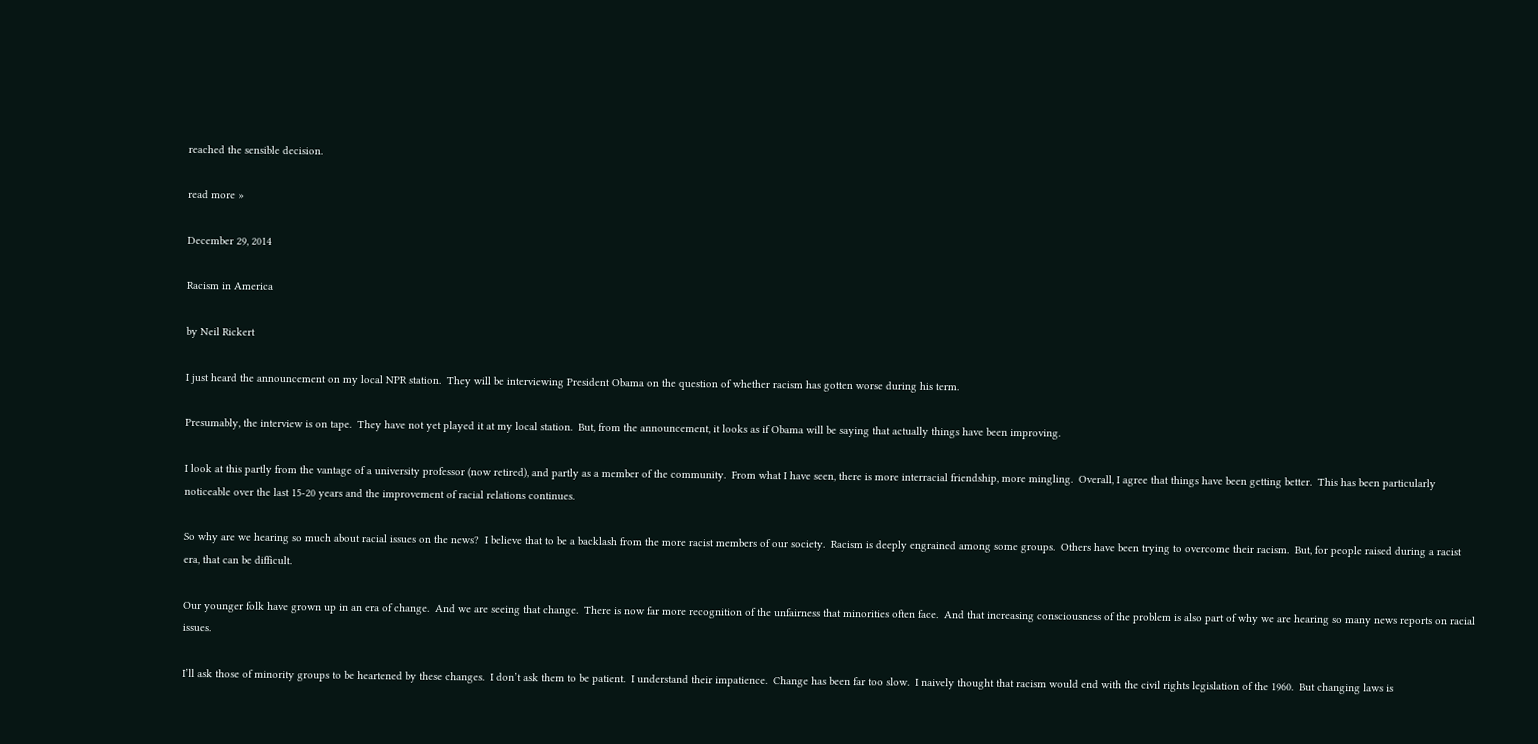reached the sensible decision.

read more »

December 29, 2014

Racism in America

by Neil Rickert

I just heard the announcement on my local NPR station.  They will be interviewing President Obama on the question of whether racism has gotten worse during his term.

Presumably, the interview is on tape.  They have not yet played it at my local station.  But, from the announcement, it looks as if Obama will be saying that actually things have been improving.

I look at this partly from the vantage of a university professor (now retired), and partly as a member of the community.  From what I have seen, there is more interracial friendship, more mingling.  Overall, I agree that things have been getting better.  This has been particularly noticeable over the last 15-20 years and the improvement of racial relations continues.

So why are we hearing so much about racial issues on the news?  I believe that to be a backlash from the more racist members of our society.  Racism is deeply engrained among some groups.  Others have been trying to overcome their racism.  But, for people raised during a racist era, that can be difficult.

Our younger folk have grown up in an era of change.  And we are seeing that change.  There is now far more recognition of the unfairness that minorities often face.  And that increasing consciousness of the problem is also part of why we are hearing so many news reports on racial issues.

I’ll ask those of minority groups to be heartened by these changes.  I don’t ask them to be patient.  I understand their impatience.  Change has been far too slow.  I naively thought that racism would end with the civil rights legislation of the 1960.  But changing laws is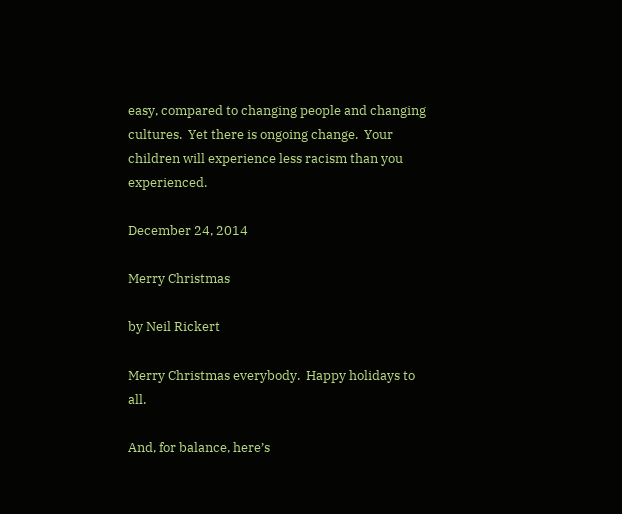easy, compared to changing people and changing cultures.  Yet there is ongoing change.  Your children will experience less racism than you experienced.

December 24, 2014

Merry Christmas

by Neil Rickert

Merry Christmas everybody.  Happy holidays to all.

And, for balance, here’s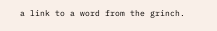a link to a word from the grinch.